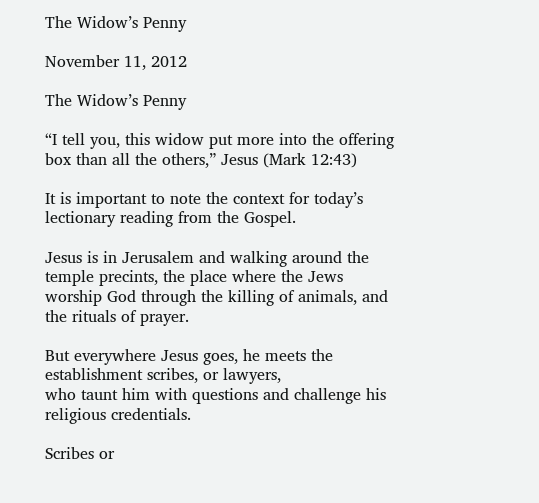The Widow’s Penny

November 11, 2012

The Widow’s Penny

“I tell you, this widow put more into the offering box than all the others,” Jesus (Mark 12:43)

It is important to note the context for today’s lectionary reading from the Gospel.

Jesus is in Jerusalem and walking around the temple precints, the place where the Jews worship God through the killing of animals, and the rituals of prayer.

But everywhere Jesus goes, he meets the establishment scribes, or lawyers,
who taunt him with questions and challenge his religious credentials.

Scribes or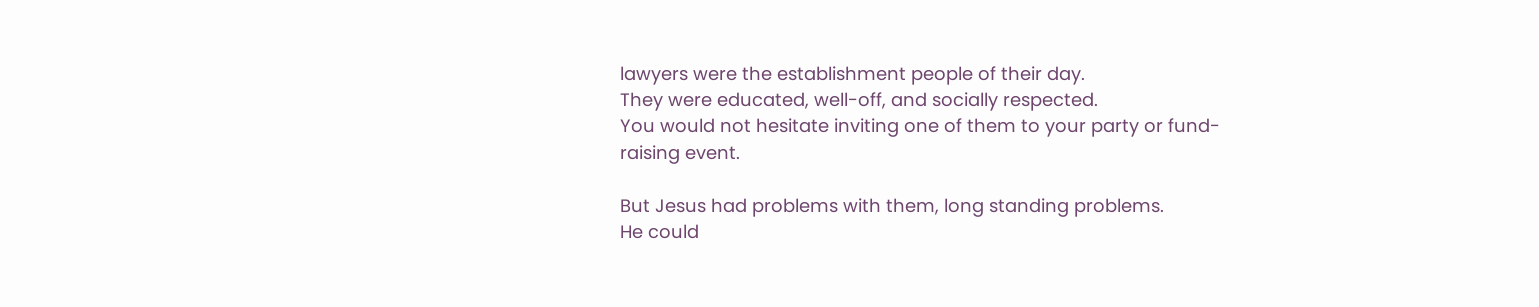lawyers were the establishment people of their day.
They were educated, well-off, and socially respected.
You would not hesitate inviting one of them to your party or fund-raising event.

But Jesus had problems with them, long standing problems.
He could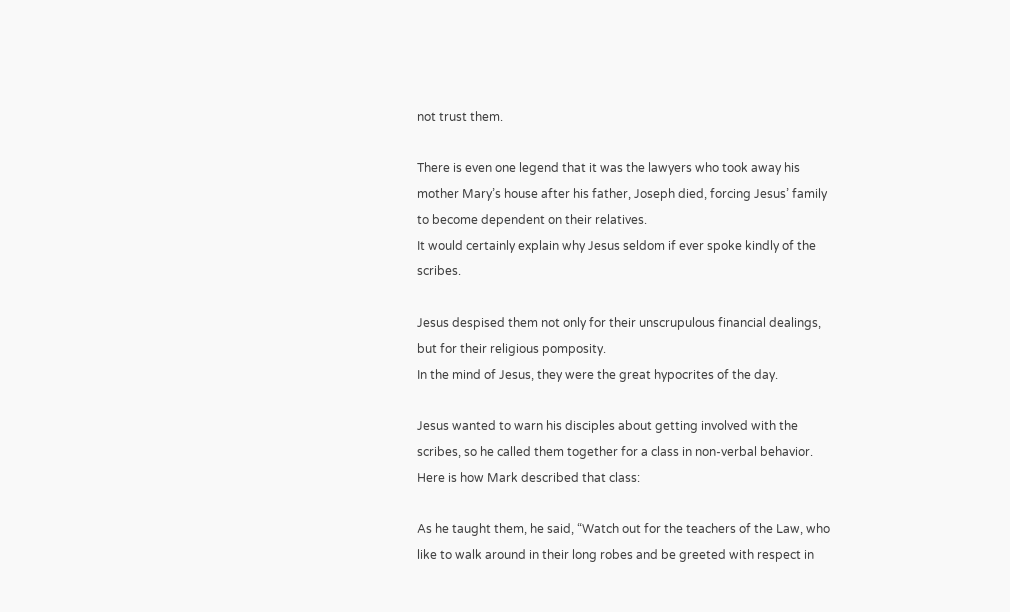not trust them.

There is even one legend that it was the lawyers who took away his mother Mary’s house after his father, Joseph died, forcing Jesus’ family to become dependent on their relatives.
It would certainly explain why Jesus seldom if ever spoke kindly of the scribes.

Jesus despised them not only for their unscrupulous financial dealings, but for their religious pomposity.
In the mind of Jesus, they were the great hypocrites of the day.

Jesus wanted to warn his disciples about getting involved with the scribes, so he called them together for a class in non-verbal behavior. Here is how Mark described that class:

As he taught them, he said, “Watch out for the teachers of the Law, who like to walk around in their long robes and be greeted with respect in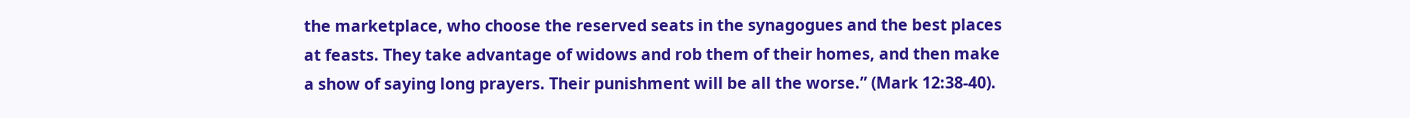the marketplace, who choose the reserved seats in the synagogues and the best places at feasts. They take advantage of widows and rob them of their homes, and then make a show of saying long prayers. Their punishment will be all the worse.” (Mark 12:38-40).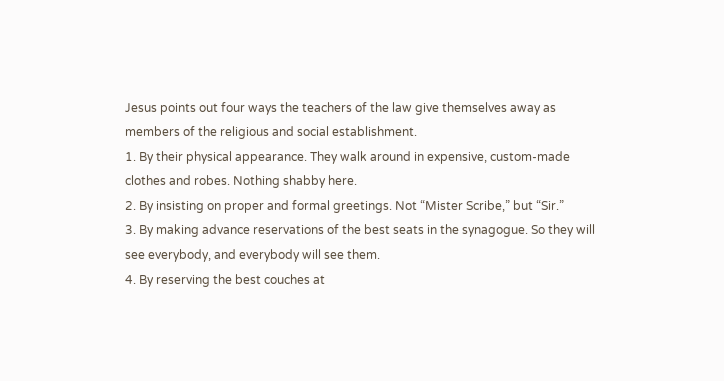Jesus points out four ways the teachers of the law give themselves away as members of the religious and social establishment.
1. By their physical appearance. They walk around in expensive, custom-made clothes and robes. Nothing shabby here.
2. By insisting on proper and formal greetings. Not “Mister Scribe,” but “Sir.”
3. By making advance reservations of the best seats in the synagogue. So they will see everybody, and everybody will see them.
4. By reserving the best couches at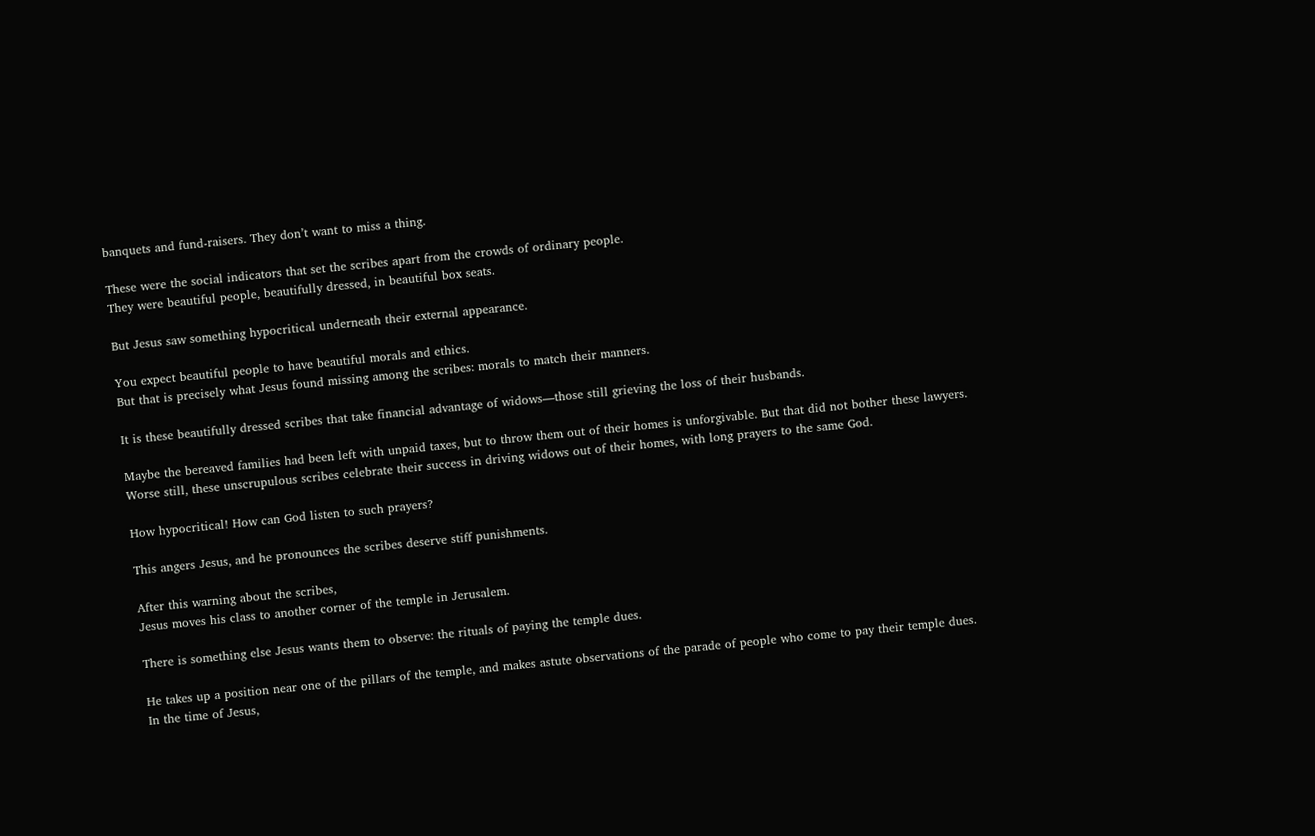banquets and fund-raisers. They don’t want to miss a thing.

These were the social indicators that set the scribes apart from the crowds of ordinary people.
They were beautiful people, beautifully dressed, in beautiful box seats.

But Jesus saw something hypocritical underneath their external appearance.

You expect beautiful people to have beautiful morals and ethics.
But that is precisely what Jesus found missing among the scribes: morals to match their manners.

It is these beautifully dressed scribes that take financial advantage of widows—those still grieving the loss of their husbands.

Maybe the bereaved families had been left with unpaid taxes, but to throw them out of their homes is unforgivable. But that did not bother these lawyers.
Worse still, these unscrupulous scribes celebrate their success in driving widows out of their homes, with long prayers to the same God.

How hypocritical! How can God listen to such prayers?

This angers Jesus, and he pronounces the scribes deserve stiff punishments.

After this warning about the scribes,
Jesus moves his class to another corner of the temple in Jerusalem.

There is something else Jesus wants them to observe: the rituals of paying the temple dues.

He takes up a position near one of the pillars of the temple, and makes astute observations of the parade of people who come to pay their temple dues.
In the time of Jesus,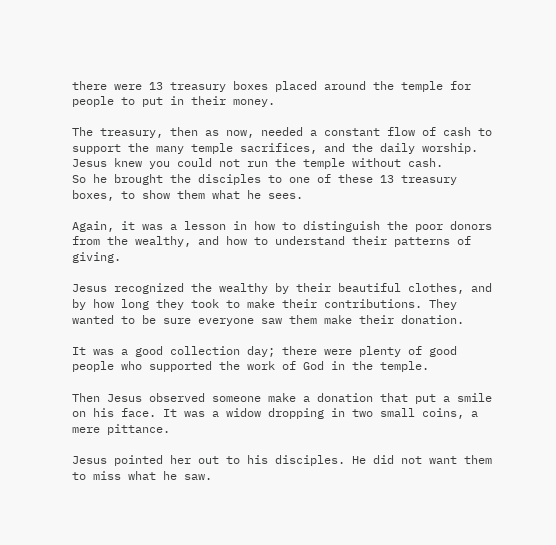there were 13 treasury boxes placed around the temple for people to put in their money.

The treasury, then as now, needed a constant flow of cash to support the many temple sacrifices, and the daily worship.
Jesus knew you could not run the temple without cash.
So he brought the disciples to one of these 13 treasury boxes, to show them what he sees.

Again, it was a lesson in how to distinguish the poor donors from the wealthy, and how to understand their patterns of giving.

Jesus recognized the wealthy by their beautiful clothes, and by how long they took to make their contributions. They wanted to be sure everyone saw them make their donation.

It was a good collection day; there were plenty of good people who supported the work of God in the temple.

Then Jesus observed someone make a donation that put a smile on his face. It was a widow dropping in two small coins, a mere pittance.

Jesus pointed her out to his disciples. He did not want them to miss what he saw.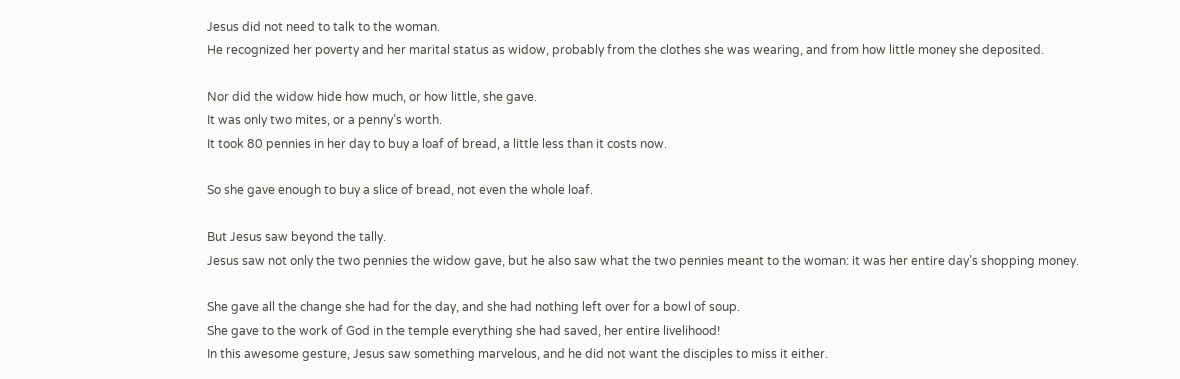Jesus did not need to talk to the woman.
He recognized her poverty and her marital status as widow, probably from the clothes she was wearing, and from how little money she deposited.

Nor did the widow hide how much, or how little, she gave.
It was only two mites, or a penny’s worth.
It took 80 pennies in her day to buy a loaf of bread, a little less than it costs now.

So she gave enough to buy a slice of bread, not even the whole loaf.

But Jesus saw beyond the tally.
Jesus saw not only the two pennies the widow gave, but he also saw what the two pennies meant to the woman: it was her entire day’s shopping money.

She gave all the change she had for the day, and she had nothing left over for a bowl of soup.
She gave to the work of God in the temple everything she had saved, her entire livelihood!
In this awesome gesture, Jesus saw something marvelous, and he did not want the disciples to miss it either.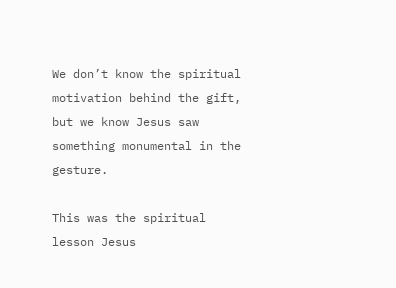We don’t know the spiritual motivation behind the gift,
but we know Jesus saw something monumental in the gesture.

This was the spiritual lesson Jesus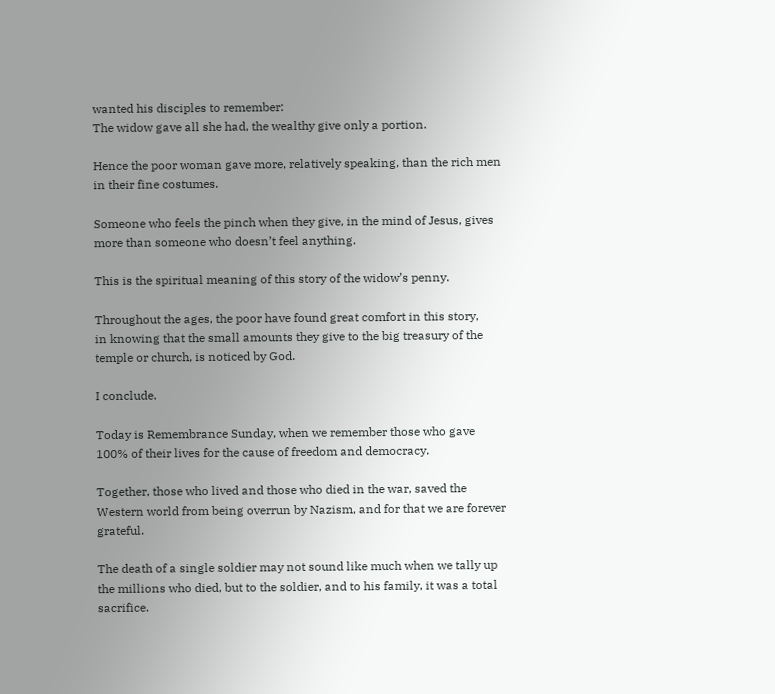wanted his disciples to remember:
The widow gave all she had, the wealthy give only a portion.

Hence the poor woman gave more, relatively speaking, than the rich men in their fine costumes.

Someone who feels the pinch when they give, in the mind of Jesus, gives more than someone who doesn’t feel anything.

This is the spiritual meaning of this story of the widow’s penny.

Throughout the ages, the poor have found great comfort in this story,
in knowing that the small amounts they give to the big treasury of the temple or church, is noticed by God.

I conclude.

Today is Remembrance Sunday, when we remember those who gave 100% of their lives for the cause of freedom and democracy.

Together, those who lived and those who died in the war, saved the Western world from being overrun by Nazism, and for that we are forever grateful.

The death of a single soldier may not sound like much when we tally up the millions who died, but to the soldier, and to his family, it was a total sacrifice.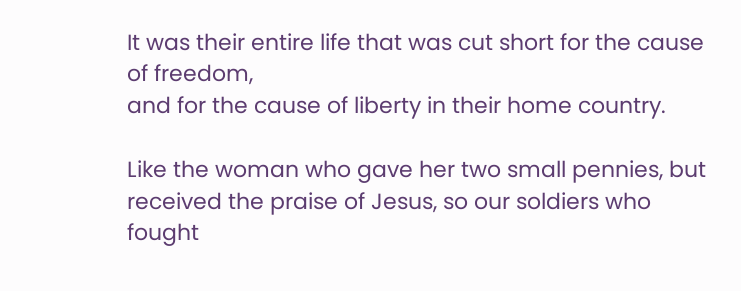It was their entire life that was cut short for the cause of freedom,
and for the cause of liberty in their home country.

Like the woman who gave her two small pennies, but received the praise of Jesus, so our soldiers who fought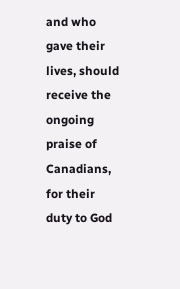and who gave their lives, should receive the ongoing praise of Canadians, for their duty to God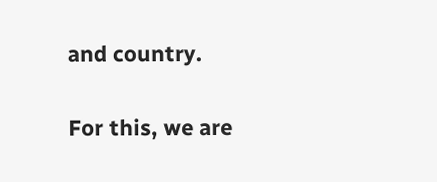and country.

For this, we are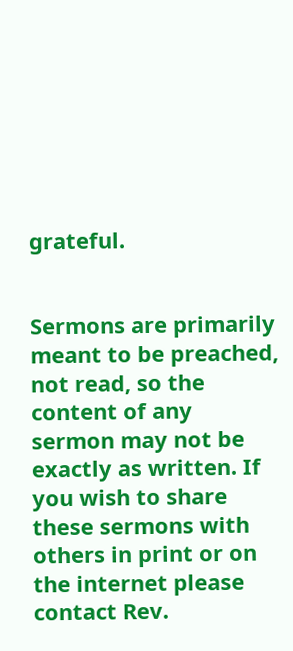grateful.


Sermons are primarily meant to be preached, not read, so the content of any sermon may not be exactly as written. If you wish to share these sermons with others in print or on the internet please contact Rev.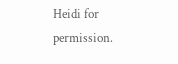Heidi for permission.